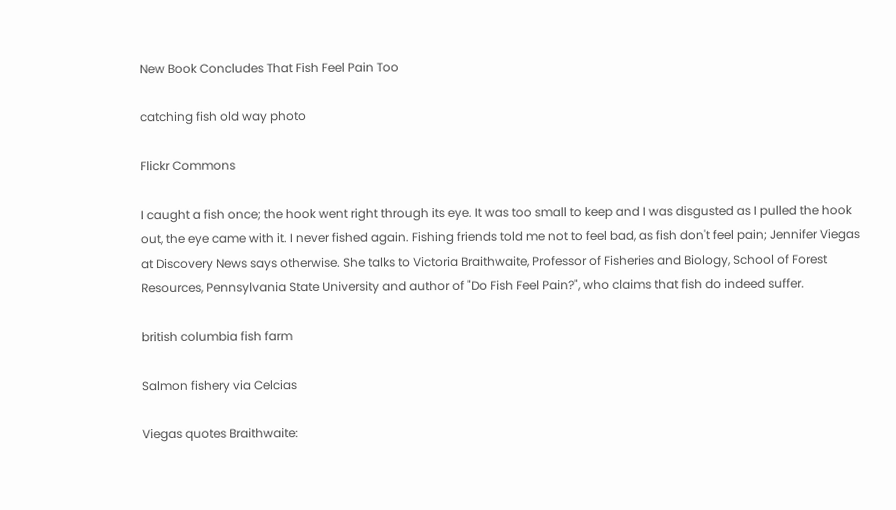New Book Concludes That Fish Feel Pain Too

catching fish old way photo

Flickr Commons

I caught a fish once; the hook went right through its eye. It was too small to keep and I was disgusted as I pulled the hook out, the eye came with it. I never fished again. Fishing friends told me not to feel bad, as fish don't feel pain; Jennifer Viegas at Discovery News says otherwise. She talks to Victoria Braithwaite, Professor of Fisheries and Biology, School of Forest Resources, Pennsylvania State University and author of "Do Fish Feel Pain?", who claims that fish do indeed suffer.

british columbia fish farm

Salmon fishery via Celcias

Viegas quotes Braithwaite: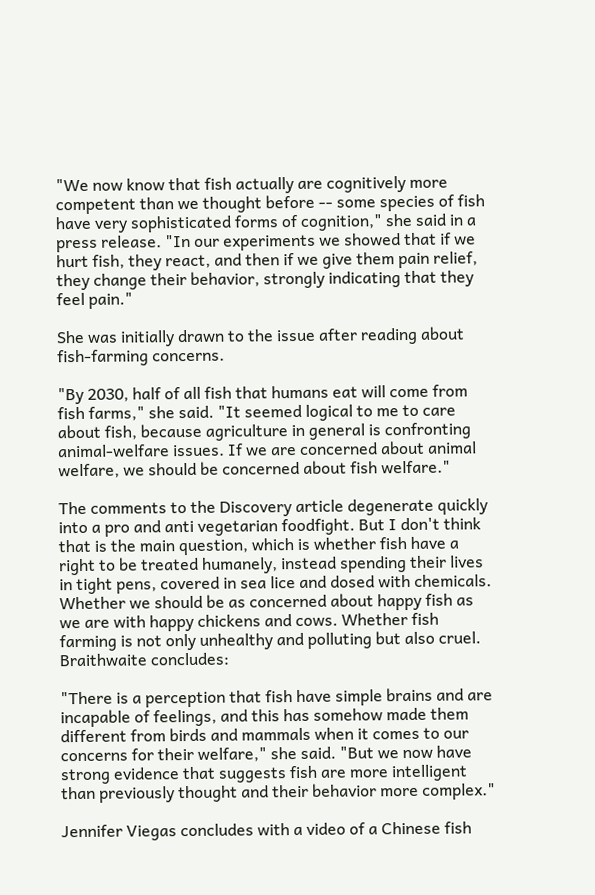"We now know that fish actually are cognitively more competent than we thought before -- some species of fish have very sophisticated forms of cognition," she said in a press release. "In our experiments we showed that if we hurt fish, they react, and then if we give them pain relief, they change their behavior, strongly indicating that they feel pain."

She was initially drawn to the issue after reading about fish-farming concerns.

"By 2030, half of all fish that humans eat will come from fish farms," she said. "It seemed logical to me to care about fish, because agriculture in general is confronting animal-welfare issues. If we are concerned about animal welfare, we should be concerned about fish welfare."

The comments to the Discovery article degenerate quickly into a pro and anti vegetarian foodfight. But I don't think that is the main question, which is whether fish have a right to be treated humanely, instead spending their lives in tight pens, covered in sea lice and dosed with chemicals. Whether we should be as concerned about happy fish as we are with happy chickens and cows. Whether fish farming is not only unhealthy and polluting but also cruel. Braithwaite concludes:

"There is a perception that fish have simple brains and are incapable of feelings, and this has somehow made them different from birds and mammals when it comes to our concerns for their welfare," she said. "But we now have strong evidence that suggests fish are more intelligent than previously thought and their behavior more complex."

Jennifer Viegas concludes with a video of a Chinese fish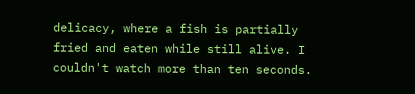delicacy, where a fish is partially fried and eaten while still alive. I couldn't watch more than ten seconds.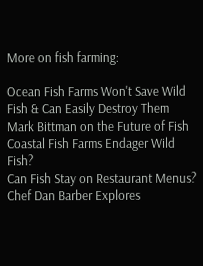More on fish farming:

Ocean Fish Farms Won't Save Wild Fish & Can Easily Destroy Them
Mark Bittman on the Future of Fish
Coastal Fish Farms Endager Wild Fish?
Can Fish Stay on Restaurant Menus? Chef Dan Barber Explores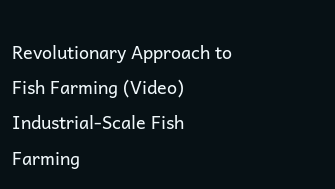Revolutionary Approach to Fish Farming (Video)
Industrial-Scale Fish Farming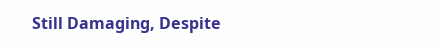Still Damaging, Despite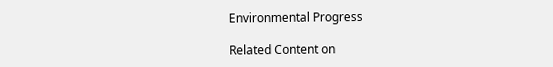Environmental Progress

Related Content on